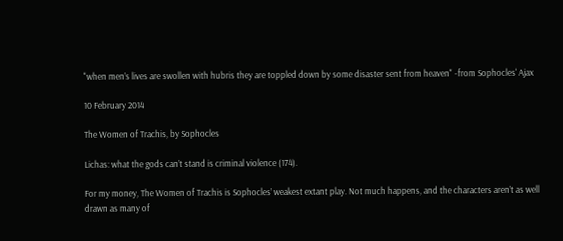"when men’s lives are swollen with hubris they are toppled down by some disaster sent from heaven" -from Sophocles' Ajax

10 February 2014

The Women of Trachis, by Sophocles

Lichas: what the gods can’t stand is criminal violence (174).

For my money, The Women of Trachis is Sophocles’ weakest extant play. Not much happens, and the characters aren’t as well drawn as many of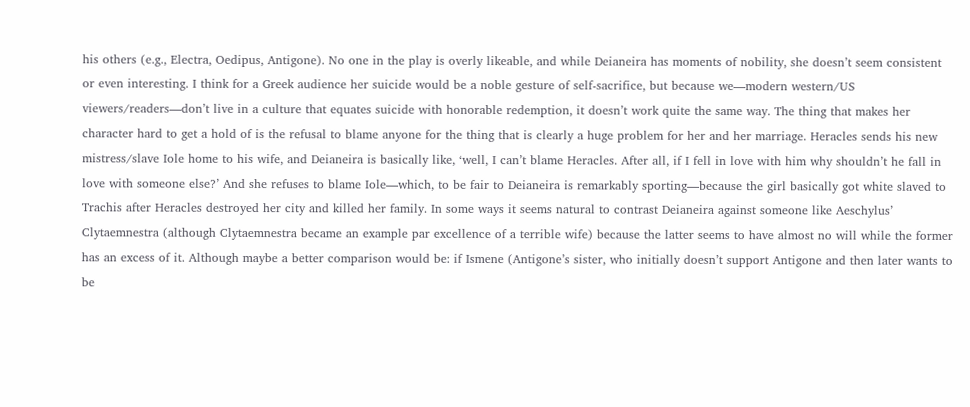his others (e.g., Electra, Oedipus, Antigone). No one in the play is overly likeable, and while Deianeira has moments of nobility, she doesn’t seem consistent or even interesting. I think for a Greek audience her suicide would be a noble gesture of self-sacrifice, but because we—modern western/US viewers/readers—don’t live in a culture that equates suicide with honorable redemption, it doesn’t work quite the same way. The thing that makes her character hard to get a hold of is the refusal to blame anyone for the thing that is clearly a huge problem for her and her marriage. Heracles sends his new mistress/slave Iole home to his wife, and Deianeira is basically like, ‘well, I can’t blame Heracles. After all, if I fell in love with him why shouldn’t he fall in love with someone else?’ And she refuses to blame Iole—which, to be fair to Deianeira is remarkably sporting—because the girl basically got white slaved to Trachis after Heracles destroyed her city and killed her family. In some ways it seems natural to contrast Deianeira against someone like Aeschylus’ Clytaemnestra (although Clytaemnestra became an example par excellence of a terrible wife) because the latter seems to have almost no will while the former has an excess of it. Although maybe a better comparison would be: if Ismene (Antigone’s sister, who initially doesn’t support Antigone and then later wants to be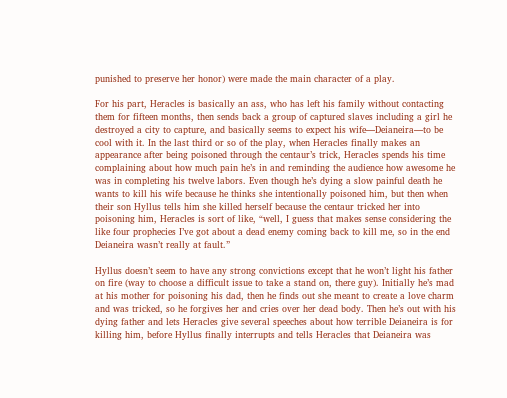punished to preserve her honor) were made the main character of a play.

For his part, Heracles is basically an ass, who has left his family without contacting them for fifteen months, then sends back a group of captured slaves including a girl he destroyed a city to capture, and basically seems to expect his wife—Deianeira—to be cool with it. In the last third or so of the play, when Heracles finally makes an appearance after being poisoned through the centaur’s trick, Heracles spends his time complaining about how much pain he’s in and reminding the audience how awesome he was in completing his twelve labors. Even though he’s dying a slow painful death he wants to kill his wife because he thinks she intentionally poisoned him, but then when their son Hyllus tells him she killed herself because the centaur tricked her into poisoning him, Heracles is sort of like, “well, I guess that makes sense considering the like four prophecies I’ve got about a dead enemy coming back to kill me, so in the end Deianeira wasn’t really at fault.”

Hyllus doesn’t seem to have any strong convictions except that he won’t light his father on fire (way to choose a difficult issue to take a stand on, there guy). Initially he’s mad at his mother for poisoning his dad, then he finds out she meant to create a love charm and was tricked, so he forgives her and cries over her dead body. Then he’s out with his dying father and lets Heracles give several speeches about how terrible Deianeira is for killing him, before Hyllus finally interrupts and tells Heracles that Deianeira was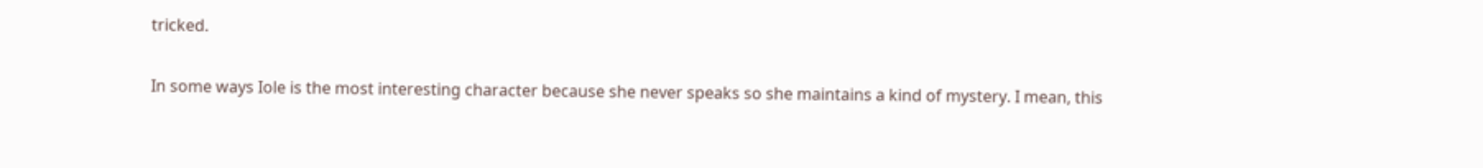tricked.

In some ways Iole is the most interesting character because she never speaks so she maintains a kind of mystery. I mean, this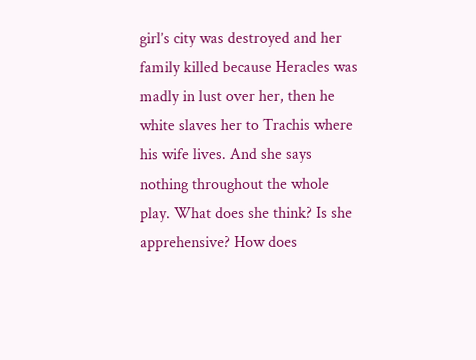girl’s city was destroyed and her family killed because Heracles was madly in lust over her, then he white slaves her to Trachis where his wife lives. And she says nothing throughout the whole play. What does she think? Is she apprehensive? How does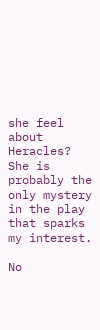she feel about Heracles? She is probably the only mystery in the play that sparks my interest.

No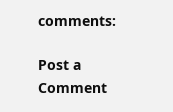comments:

Post a Comment